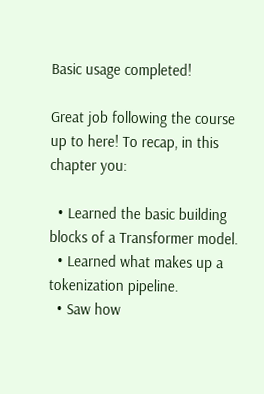Basic usage completed!

Great job following the course up to here! To recap, in this chapter you:

  • Learned the basic building blocks of a Transformer model.
  • Learned what makes up a tokenization pipeline.
  • Saw how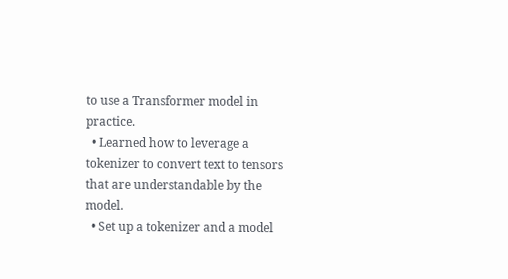to use a Transformer model in practice.
  • Learned how to leverage a tokenizer to convert text to tensors that are understandable by the model.
  • Set up a tokenizer and a model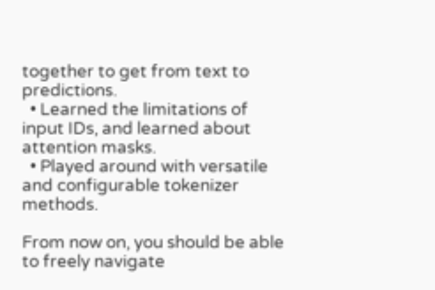together to get from text to predictions.
  • Learned the limitations of input IDs, and learned about attention masks.
  • Played around with versatile and configurable tokenizer methods.

From now on, you should be able to freely navigate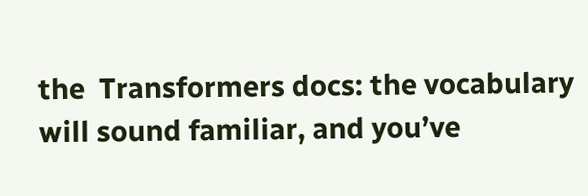the  Transformers docs: the vocabulary will sound familiar, and you’ve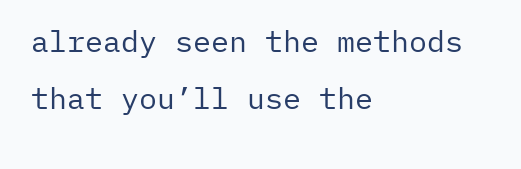already seen the methods that you’ll use the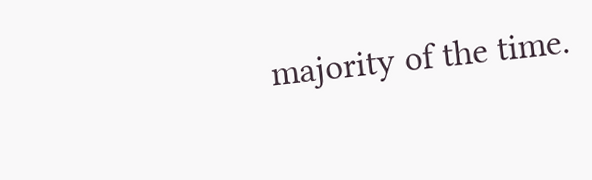majority of the time.